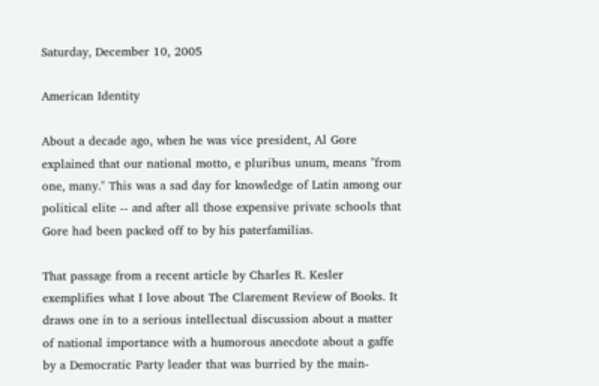Saturday, December 10, 2005

American Identity

About a decade ago, when he was vice president, Al Gore explained that our national motto, e pluribus unum, means "from one, many." This was a sad day for knowledge of Latin among our political elite -- and after all those expensive private schools that Gore had been packed off to by his paterfamilias.

That passage from a recent article by Charles R. Kesler exemplifies what I love about The Clarement Review of Books. It draws one in to a serious intellectual discussion about a matter of national importance with a humorous anecdote about a gaffe by a Democratic Party leader that was burried by the main-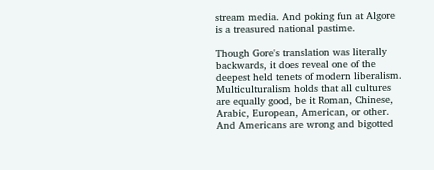stream media. And poking fun at Algore is a treasured national pastime.

Though Gore's translation was literally backwards, it does reveal one of the deepest held tenets of modern liberalism. Multiculturalism holds that all cultures are equally good, be it Roman, Chinese, Arabic, European, American, or other. And Americans are wrong and bigotted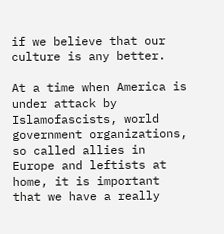if we believe that our culture is any better.

At a time when America is under attack by Islamofascists, world government organizations, so called allies in Europe and leftists at home, it is important that we have a really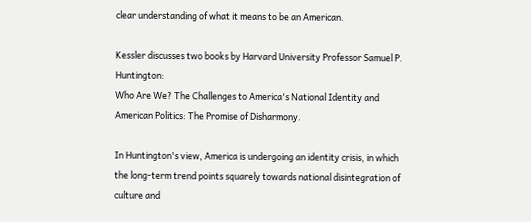clear understanding of what it means to be an American.

Kessler discusses two books by Harvard University Professor Samuel P. Huntington:
Who Are We? The Challenges to America's National Identity and
American Politics: The Promise of Disharmony.

In Huntington's view, America is undergoing an identity crisis, in which the long-term trend points squarely towards national disintegration of culture and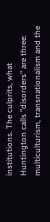institutions. The culprits, what Huntington calls "disorders" are three: multiculturism, transnationalism and the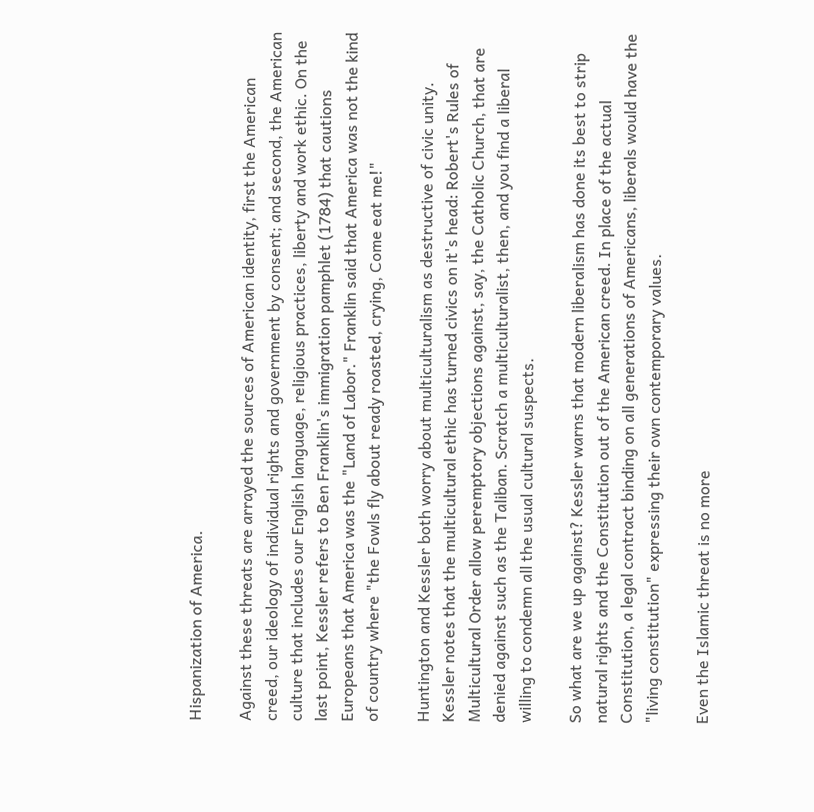Hispanization of America.

Against these threats are arrayed the sources of American identity, first the American creed, our ideology of individual rights and government by consent; and second, the American culture that includes our English language, religious practices, liberty and work ethic. On the last point, Kessler refers to Ben Franklin's immigration pamphlet (1784) that cautions Europeans that America was the "Land of Labor." Franklin said that America was not the kind of country where "the Fowls fly about ready roasted, crying, Come eat me!"

Huntington and Kessler both worry about multiculturalism as destructive of civic unity. Kessler notes that the multicultural ethic has turned civics on it's head: Robert's Rules of Multicultural Order allow peremptory objections against, say, the Catholic Church, that are denied against such as the Taliban. Scratch a multiculturalist, then, and you find a liberal willing to condemn all the usual cultural suspects.

So what are we up against? Kessler warns that modern liberalism has done its best to strip natural rights and the Constitution out of the American creed. In place of the actual Constitution, a legal contract binding on all generations of Americans, liberals would have the "living constitution" expressing their own contemporary values.

Even the Islamic threat is no more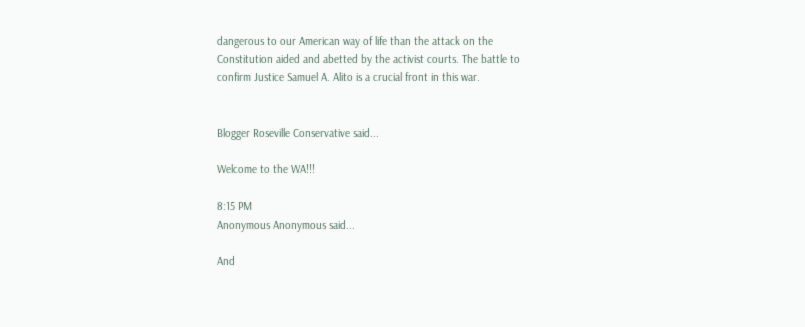dangerous to our American way of life than the attack on the Constitution aided and abetted by the activist courts. The battle to confirm Justice Samuel A. Alito is a crucial front in this war.


Blogger Roseville Conservative said...

Welcome to the WA!!!

8:15 PM
Anonymous Anonymous said...

And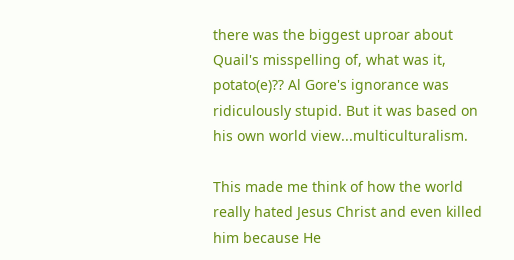there was the biggest uproar about Quail's misspelling of, what was it, potato(e)?? Al Gore's ignorance was ridiculously stupid. But it was based on his own world view...multiculturalism.

This made me think of how the world really hated Jesus Christ and even killed him because He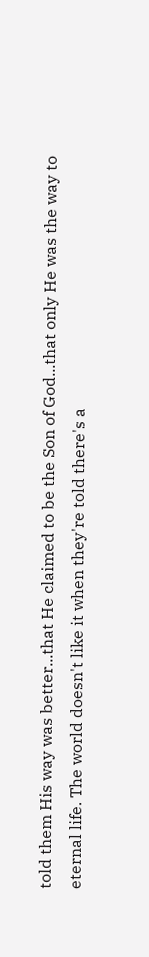told them His way was better...that He claimed to be the Son of God...that only He was the way to eternal life. The world doesn't like it when they're told there's a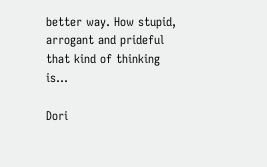better way. How stupid, arrogant and prideful that kind of thinking is...

Dori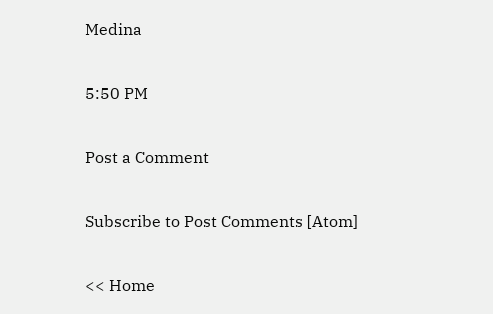Medina

5:50 PM

Post a Comment

Subscribe to Post Comments [Atom]

<< Home